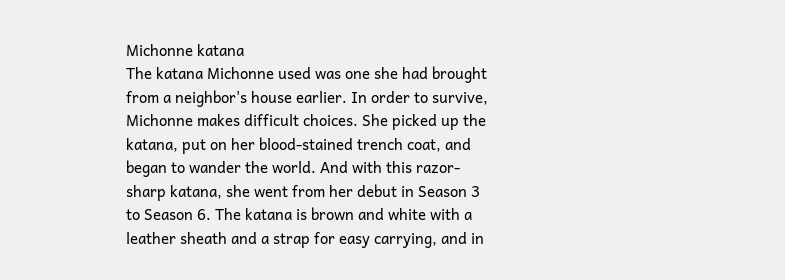Michonne katana
The katana Michonne used was one she had brought from a neighbor's house earlier. In order to survive, Michonne makes difficult choices. She picked up the katana, put on her blood-stained trench coat, and began to wander the world. And with this razor-sharp katana, she went from her debut in Season 3 to Season 6. The katana is brown and white with a leather sheath and a strap for easy carrying, and in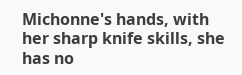Michonne's hands, with her sharp knife skills, she has no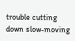trouble cutting down slow-moving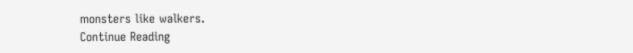monsters like walkers.
Continue Reading